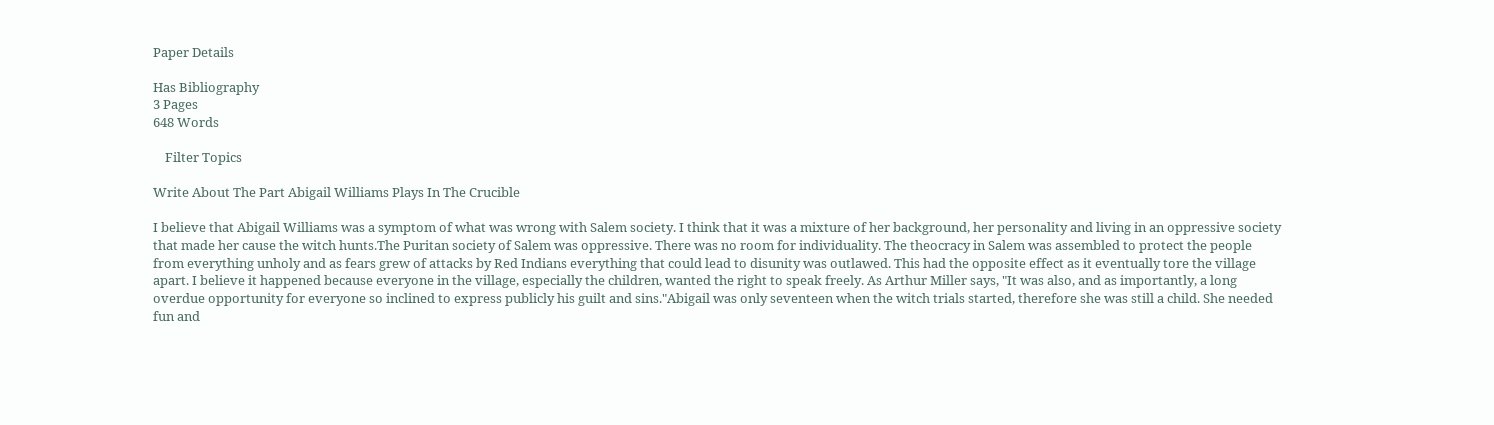Paper Details

Has Bibliography
3 Pages
648 Words

    Filter Topics

Write About The Part Abigail Williams Plays In The Crucible

I believe that Abigail Williams was a symptom of what was wrong with Salem society. I think that it was a mixture of her background, her personality and living in an oppressive society that made her cause the witch hunts.The Puritan society of Salem was oppressive. There was no room for individuality. The theocracy in Salem was assembled to protect the people from everything unholy and as fears grew of attacks by Red Indians everything that could lead to disunity was outlawed. This had the opposite effect as it eventually tore the village apart. I believe it happened because everyone in the village, especially the children, wanted the right to speak freely. As Arthur Miller says, "It was also, and as importantly, a long overdue opportunity for everyone so inclined to express publicly his guilt and sins."Abigail was only seventeen when the witch trials started, therefore she was still a child. She needed fun and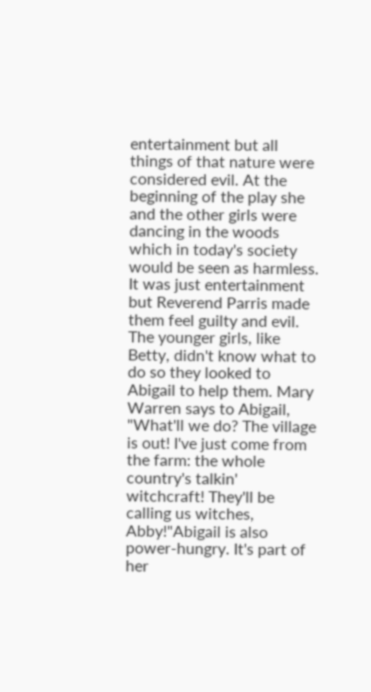entertainment but all things of that nature were considered evil. At the beginning of the play she and the other girls were dancing in the woods which in today's society would be seen as harmless. It was just entertainment but Reverend Parris made them feel guilty and evil. The younger girls, like Betty, didn't know what to do so they looked to Abigail to help them. Mary Warren says to Abigail, "What'll we do? The village is out! I've just come from the farm: the whole country's talkin' witchcraft! They'll be calling us witches, Abby!"Abigail is also power-hungry. It's part of her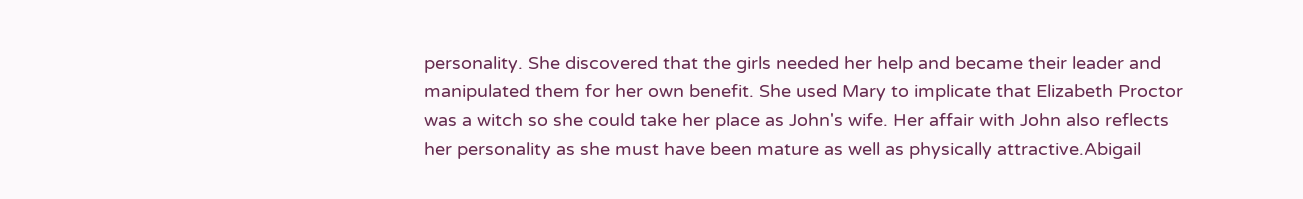personality. She discovered that the girls needed her help and became their leader and manipulated them for her own benefit. She used Mary to implicate that Elizabeth Proctor was a witch so she could take her place as John's wife. Her affair with John also reflects her personality as she must have been mature as well as physically attractive.Abigail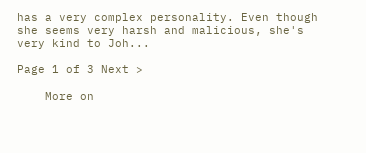has a very complex personality. Even though she seems very harsh and malicious, she's very kind to Joh...

Page 1 of 3 Next >

    More on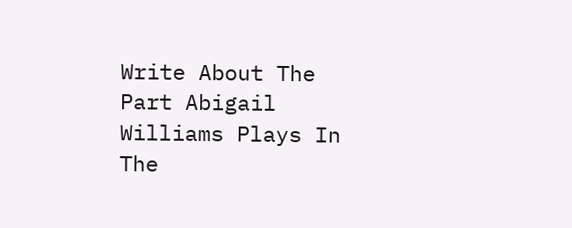Write About The Part Abigail Williams Plays In The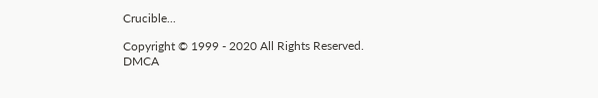Crucible...

Copyright © 1999 - 2020 All Rights Reserved. DMCA